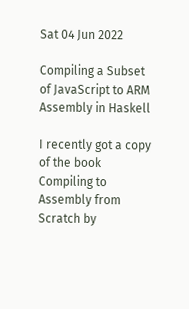Sat 04 Jun 2022

Compiling a Subset of JavaScript to ARM Assembly in Haskell

I recently got a copy of the book Compiling to Assembly from Scratch by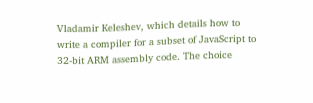Vladamir Keleshev, which details how to write a compiler for a subset of JavaScript to 32-bit ARM assembly code. The choice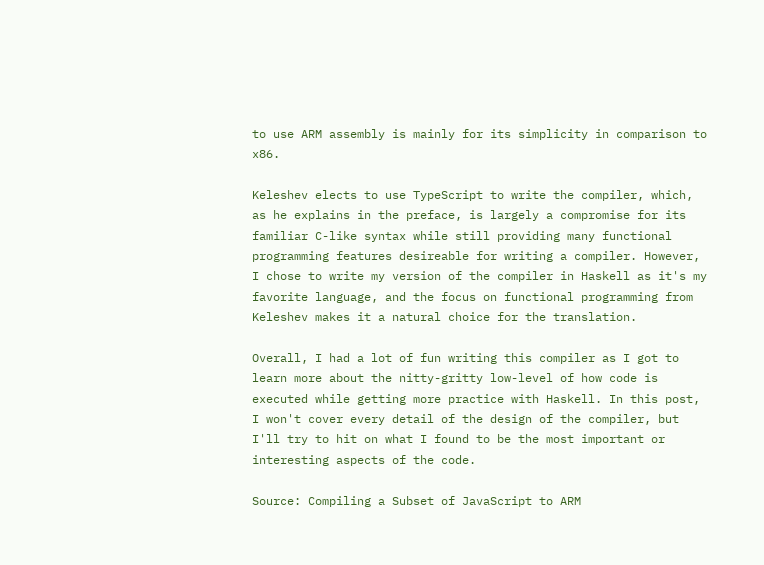to use ARM assembly is mainly for its simplicity in comparison to x86.

Keleshev elects to use TypeScript to write the compiler, which, as he explains in the preface, is largely a compromise for its familiar C-like syntax while still providing many functional programming features desireable for writing a compiler. However, I chose to write my version of the compiler in Haskell as it's my favorite language, and the focus on functional programming from Keleshev makes it a natural choice for the translation.

Overall, I had a lot of fun writing this compiler as I got to learn more about the nitty-gritty low-level of how code is executed while getting more practice with Haskell. In this post, I won't cover every detail of the design of the compiler, but I'll try to hit on what I found to be the most important or interesting aspects of the code.

Source: Compiling a Subset of JavaScript to ARM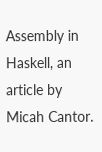Assembly in Haskell, an article by Micah Cantor.